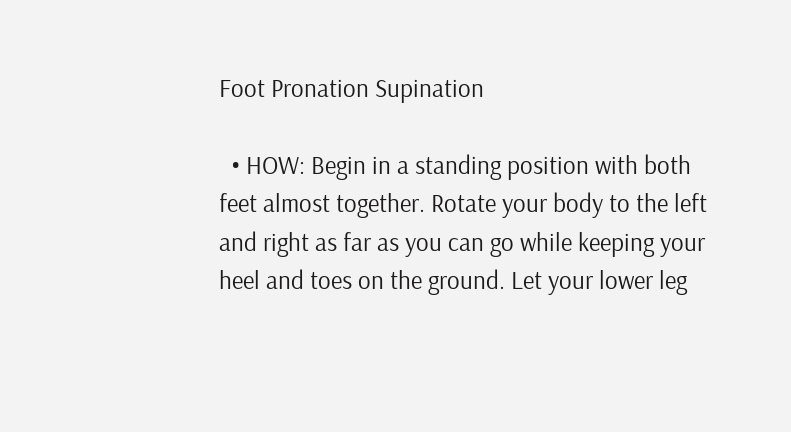Foot Pronation Supination

  • HOW: Begin in a standing position with both feet almost together. Rotate your body to the left and right as far as you can go while keeping your heel and toes on the ground. Let your lower leg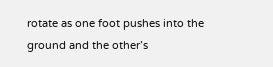rotate as one foot pushes into the ground and the other’s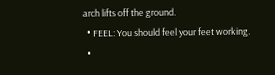arch lifts off the ground.
  • FEEL: You should feel your feet working.
  •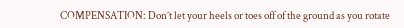COMPENSATION: Don’t let your heels or toes off of the ground as you rotate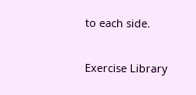to each side.

Exercise Library